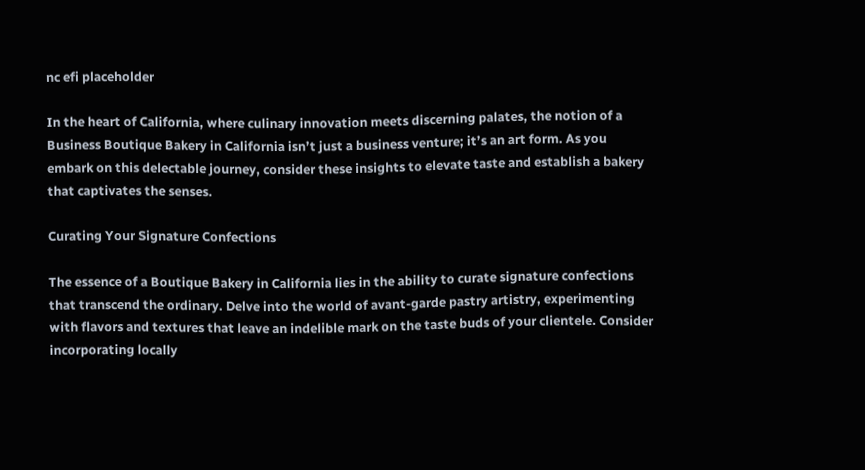nc efi placeholder

In the heart of California, where culinary innovation meets discerning palates, the notion of a Business Boutique Bakery in California isn’t just a business venture; it’s an art form. As you embark on this delectable journey, consider these insights to elevate taste and establish a bakery that captivates the senses.

Curating Your Signature Confections

The essence of a Boutique Bakery in California lies in the ability to curate signature confections that transcend the ordinary. Delve into the world of avant-garde pastry artistry, experimenting with flavors and textures that leave an indelible mark on the taste buds of your clientele. Consider incorporating locally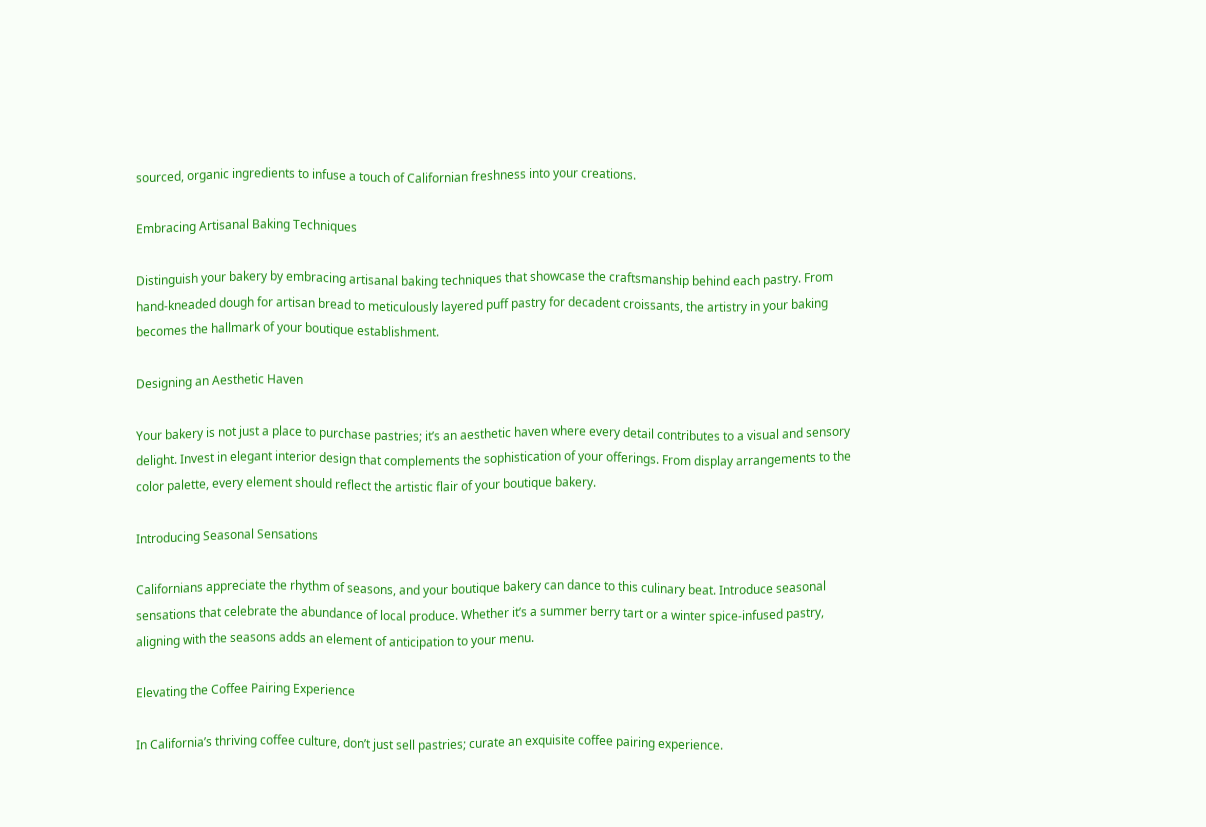sourced, organic ingredients to infuse a touch of Californian freshness into your creations.

Embracing Artisanal Baking Techniques

Distinguish your bakery by embracing artisanal baking techniques that showcase the craftsmanship behind each pastry. From hand-kneaded dough for artisan bread to meticulously layered puff pastry for decadent croissants, the artistry in your baking becomes the hallmark of your boutique establishment.

Designing an Aesthetic Haven

Your bakery is not just a place to purchase pastries; it’s an aesthetic haven where every detail contributes to a visual and sensory delight. Invest in elegant interior design that complements the sophistication of your offerings. From display arrangements to the color palette, every element should reflect the artistic flair of your boutique bakery.

Introducing Seasonal Sensations

Californians appreciate the rhythm of seasons, and your boutique bakery can dance to this culinary beat. Introduce seasonal sensations that celebrate the abundance of local produce. Whether it’s a summer berry tart or a winter spice-infused pastry, aligning with the seasons adds an element of anticipation to your menu.

Elevating the Coffee Pairing Experience

In California’s thriving coffee culture, don’t just sell pastries; curate an exquisite coffee pairing experience.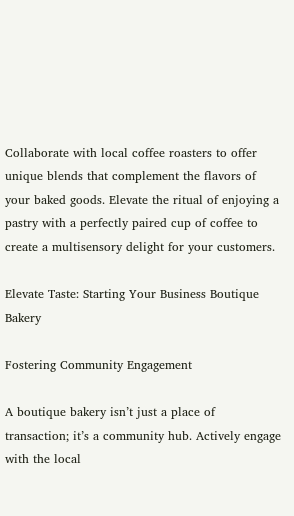Collaborate with local coffee roasters to offer unique blends that complement the flavors of your baked goods. Elevate the ritual of enjoying a pastry with a perfectly paired cup of coffee to create a multisensory delight for your customers.

Elevate Taste: Starting Your Business Boutique Bakery

Fostering Community Engagement

A boutique bakery isn’t just a place of transaction; it’s a community hub. Actively engage with the local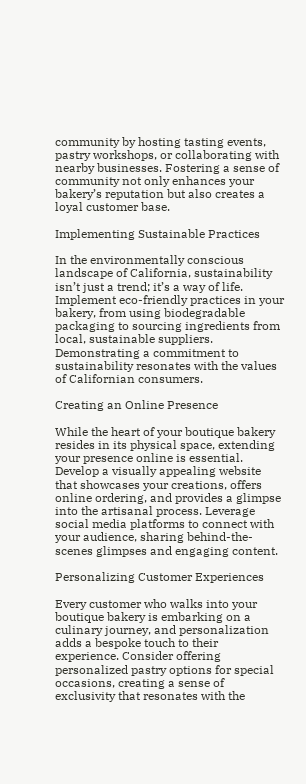community by hosting tasting events, pastry workshops, or collaborating with nearby businesses. Fostering a sense of community not only enhances your bakery’s reputation but also creates a loyal customer base.

Implementing Sustainable Practices

In the environmentally conscious landscape of California, sustainability isn’t just a trend; it’s a way of life. Implement eco-friendly practices in your bakery, from using biodegradable packaging to sourcing ingredients from local, sustainable suppliers. Demonstrating a commitment to sustainability resonates with the values of Californian consumers.

Creating an Online Presence

While the heart of your boutique bakery resides in its physical space, extending your presence online is essential. Develop a visually appealing website that showcases your creations, offers online ordering, and provides a glimpse into the artisanal process. Leverage social media platforms to connect with your audience, sharing behind-the-scenes glimpses and engaging content.

Personalizing Customer Experiences

Every customer who walks into your boutique bakery is embarking on a culinary journey, and personalization adds a bespoke touch to their experience. Consider offering personalized pastry options for special occasions, creating a sense of exclusivity that resonates with the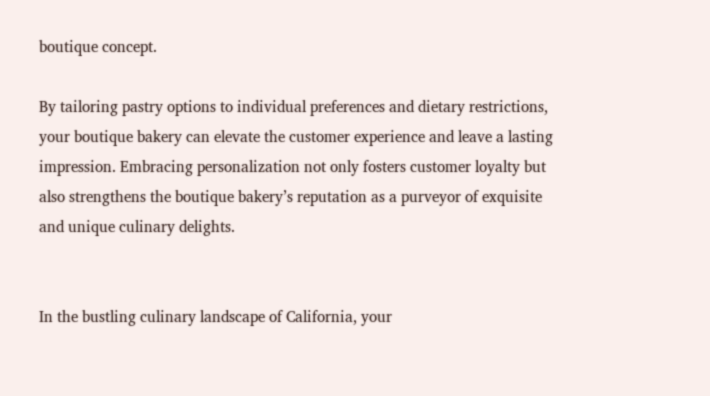boutique concept.

By tailoring pastry options to individual preferences and dietary restrictions, your boutique bakery can elevate the customer experience and leave a lasting impression. Embracing personalization not only fosters customer loyalty but also strengthens the boutique bakery’s reputation as a purveyor of exquisite and unique culinary delights.


In the bustling culinary landscape of California, your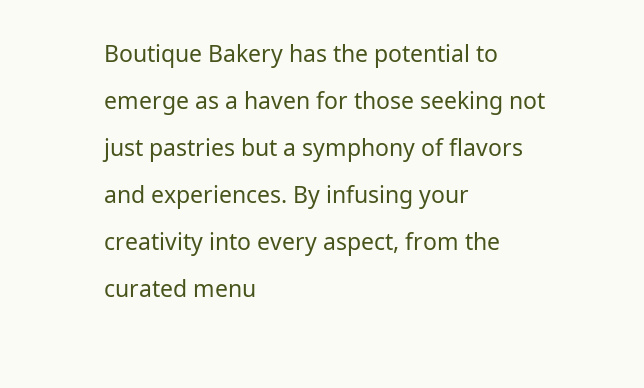Boutique Bakery has the potential to emerge as a haven for those seeking not just pastries but a symphony of flavors and experiences. By infusing your creativity into every aspect, from the curated menu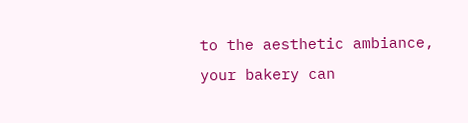to the aesthetic ambiance, your bakery can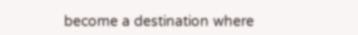become a destination where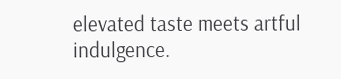elevated taste meets artful indulgence.